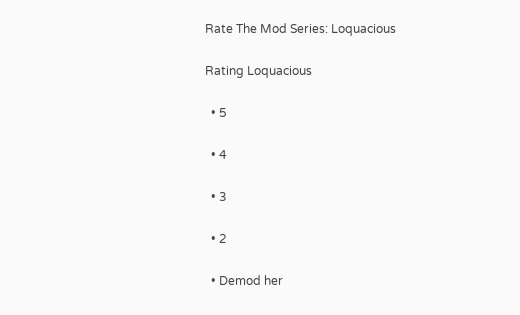Rate The Mod Series: Loquacious

Rating Loquacious

  • 5

  • 4

  • 3

  • 2

  • Demod her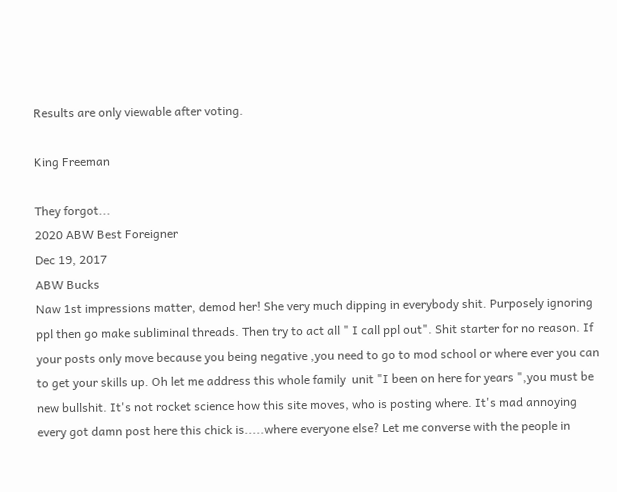Results are only viewable after voting.

King Freeman

They forgot...
2020 ABW Best Foreigner
Dec 19, 2017
ABW Bucks
Naw 1st impressions matter, demod her! She very much dipping in everybody shit. Purposely ignoring ppl then go make subliminal threads. Then try to act all " I call ppl out". Shit starter for no reason. If your posts only move because you being negative ,you need to go to mod school or where ever you can to get your skills up. Oh let me address this whole family  unit "I been on here for years ",you must be new bullshit. It's not rocket science how this site moves, who is posting where. It's mad annoying every got damn post here this chick is.....where everyone else? Let me converse with the people in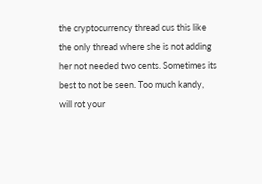the cryptocurrency thread cus this like the only thread where she is not adding her not needed two cents. Sometimes its best to not be seen. Too much kandy, will rot your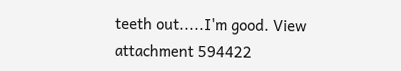teeth out.....I'm good. View attachment 594422